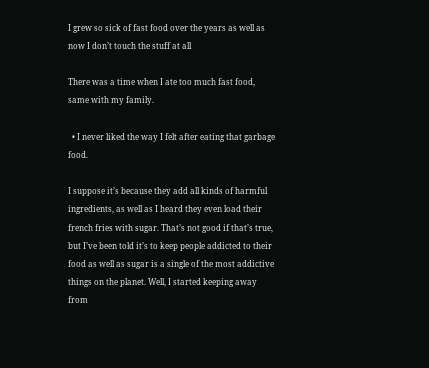I grew so sick of fast food over the years as well as now I don’t touch the stuff at all

There was a time when I ate too much fast food, same with my family.

  • I never liked the way I felt after eating that garbage food.

I suppose it’s because they add all kinds of harmful ingredients, as well as I heard they even load their french fries with sugar. That’s not good if that’s true, but I’ve been told it’s to keep people addicted to their food as well as sugar is a single of the most addictive things on the planet. Well, I started keeping away from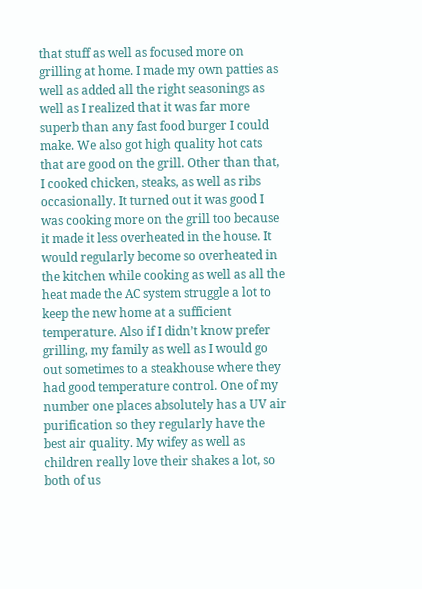that stuff as well as focused more on grilling at home. I made my own patties as well as added all the right seasonings as well as I realized that it was far more superb than any fast food burger I could make. We also got high quality hot cats that are good on the grill. Other than that, I cooked chicken, steaks, as well as ribs occasionally. It turned out it was good I was cooking more on the grill too because it made it less overheated in the house. It would regularly become so overheated in the kitchen while cooking as well as all the heat made the AC system struggle a lot to keep the new home at a sufficient temperature. Also if I didn’t know prefer grilling, my family as well as I would go out sometimes to a steakhouse where they had good temperature control. One of my number one places absolutely has a UV air purification so they regularly have the best air quality. My wifey as well as children really love their shakes a lot, so both of us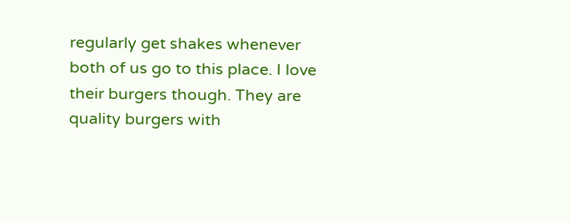regularly get shakes whenever both of us go to this place. I love their burgers though. They are quality burgers with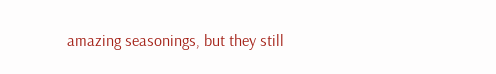amazing seasonings, but they still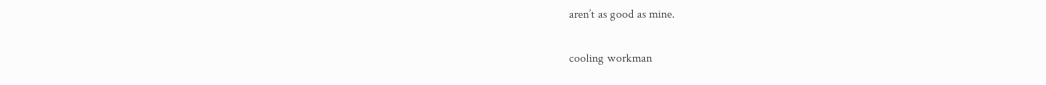aren’t as good as mine.

cooling workman